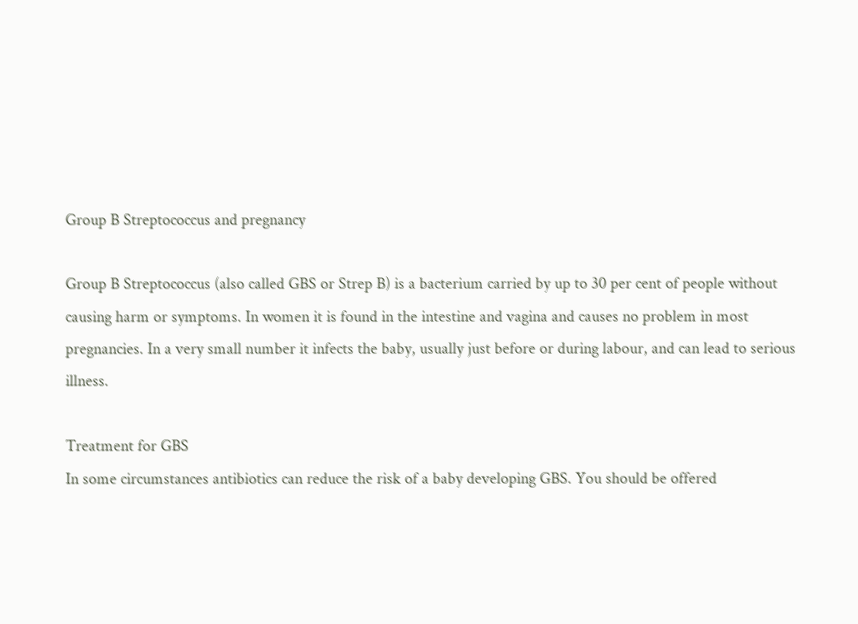Group B Streptococcus and pregnancy

Group B Streptococcus (also called GBS or Strep B) is a bacterium carried by up to 30 per cent of people without causing harm or symptoms. In women it is found in the intestine and vagina and causes no problem in most pregnancies. In a very small number it infects the baby, usually just before or during labour, and can lead to serious illness.

Treatment for GBS
In some circumstances antibiotics can reduce the risk of a baby developing GBS. You should be offered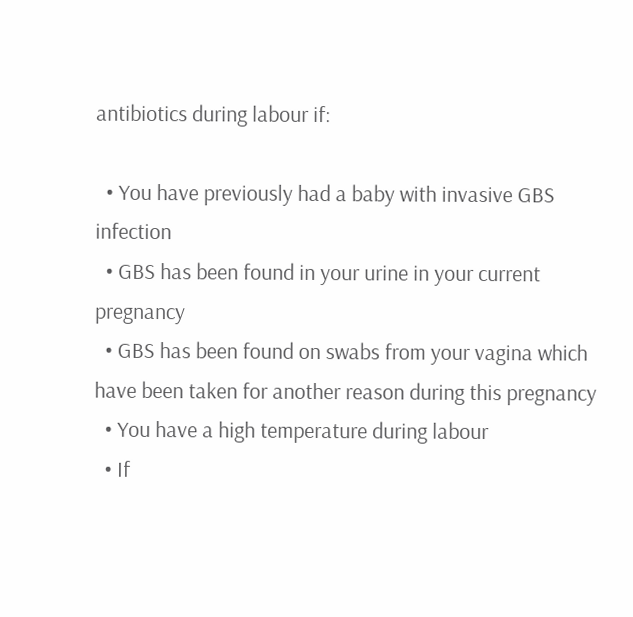antibiotics during labour if:

  • You have previously had a baby with invasive GBS infection
  • GBS has been found in your urine in your current pregnancy
  • GBS has been found on swabs from your vagina which have been taken for another reason during this pregnancy
  • You have a high temperature during labour
  • If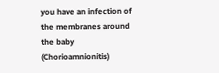you have an infection of the membranes around the baby (Chorioamnionitis)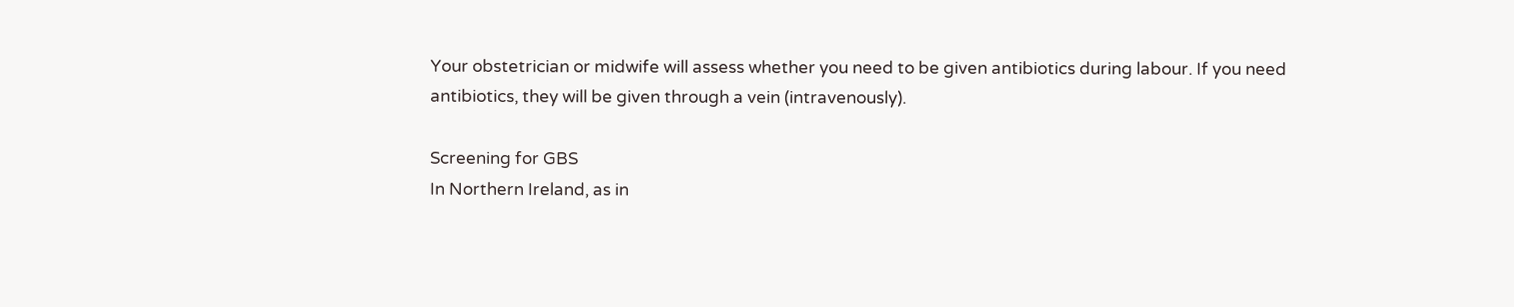Your obstetrician or midwife will assess whether you need to be given antibiotics during labour. If you need antibiotics, they will be given through a vein (intravenously).

Screening for GBS
In Northern Ireland, as in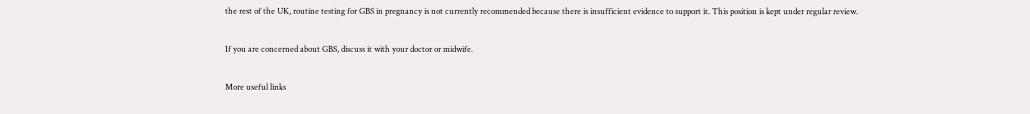the rest of the UK, routine testing for GBS in pregnancy is not currently recommended because there is insufficient evidence to support it. This position is kept under regular review.

If you are concerned about GBS, discuss it with your doctor or midwife.

More useful links